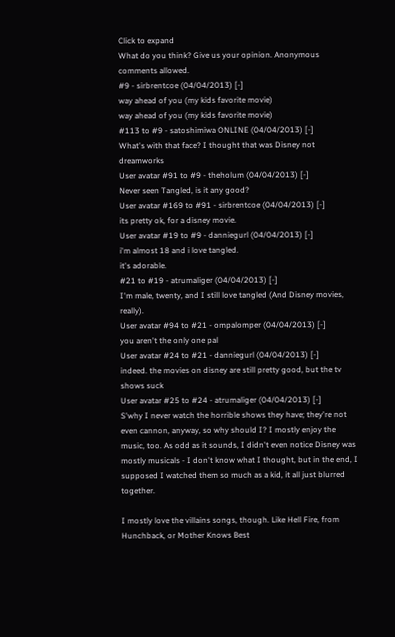Click to expand
What do you think? Give us your opinion. Anonymous comments allowed.
#9 - sirbrentcoe (04/04/2013) [-]
way ahead of you (my kids favorite movie)
way ahead of you (my kids favorite movie)
#113 to #9 - satoshimiwa ONLINE (04/04/2013) [-]
What's with that face? I thought that was Disney not dreamworks
User avatar #91 to #9 - theholum (04/04/2013) [-]
Never seen Tangled, is it any good?
User avatar #169 to #91 - sirbrentcoe (04/04/2013) [-]
its pretty ok, for a disney movie.
User avatar #19 to #9 - danniegurl (04/04/2013) [-]
i'm almost 18 and i love tangled.
it's adorable.
#21 to #19 - atrumaliger (04/04/2013) [-]
I'm male, twenty, and I still love tangled (And Disney movies, really).
User avatar #94 to #21 - ompalomper (04/04/2013) [-]
you aren't the only one pal
User avatar #24 to #21 - danniegurl (04/04/2013) [-]
indeed. the movies on disney are still pretty good, but the tv shows suck
User avatar #25 to #24 - atrumaliger (04/04/2013) [-]
S'why I never watch the horrible shows they have; they're not even cannon, anyway, so why should I? I mostly enjoy the music, too. As odd as it sounds, I didn't even notice Disney was mostly musicals - I don't know what I thought, but in the end, I supposed I watched them so much as a kid, it all just blurred together.

I mostly love the villains songs, though. Like Hell Fire, from Hunchback, or Mother Knows Best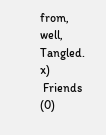from, well, Tangled. x)
 Friends (0)